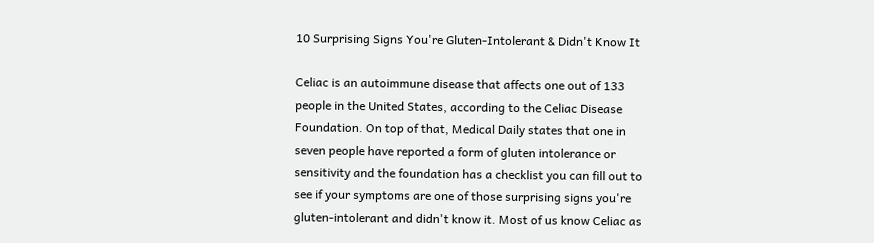10 Surprising Signs You're Gluten-Intolerant & Didn't Know It

Celiac is an autoimmune disease that affects one out of 133 people in the United States, according to the Celiac Disease Foundation. On top of that, Medical Daily states that one in seven people have reported a form of gluten intolerance or sensitivity and the foundation has a checklist you can fill out to see if your symptoms are one of those surprising signs you're gluten-intolerant and didn't know it. Most of us know Celiac as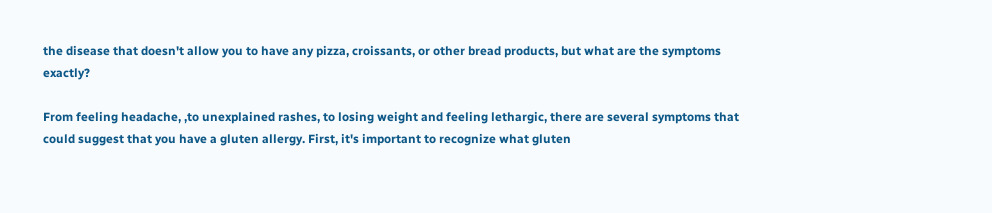the disease that doesn't allow you to have any pizza, croissants, or other bread products, but what are the symptoms exactly?

From feeling headache, ,to unexplained rashes, to losing weight and feeling lethargic, there are several symptoms that could suggest that you have a gluten allergy. First, it's important to recognize what gluten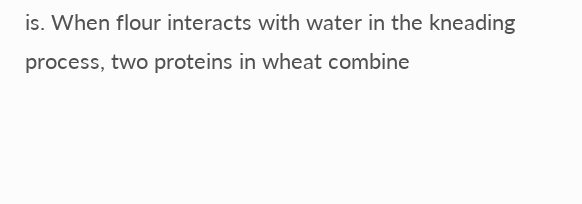is. When flour interacts with water in the kneading process, two proteins in wheat combine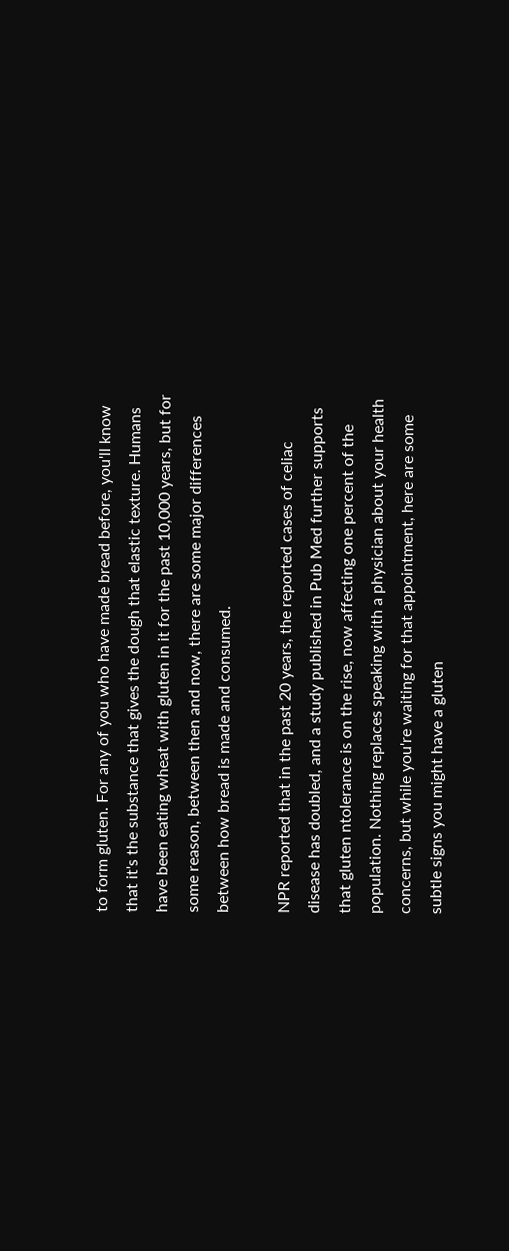to form gluten. For any of you who have made bread before, you'll know that it's the substance that gives the dough that elastic texture. Humans have been eating wheat with gluten in it for the past 10,000 years, but for some reason, between then and now, there are some major differences between how bread is made and consumed.

NPR reported that in the past 20 years, the reported cases of celiac disease has doubled, and a study published in Pub Med further supports that gluten ntolerance is on the rise, now affecting one percent of the population. Nothing replaces speaking with a physician about your health concerns, but while you're waiting for that appointment, here are some subtle signs you might have a gluten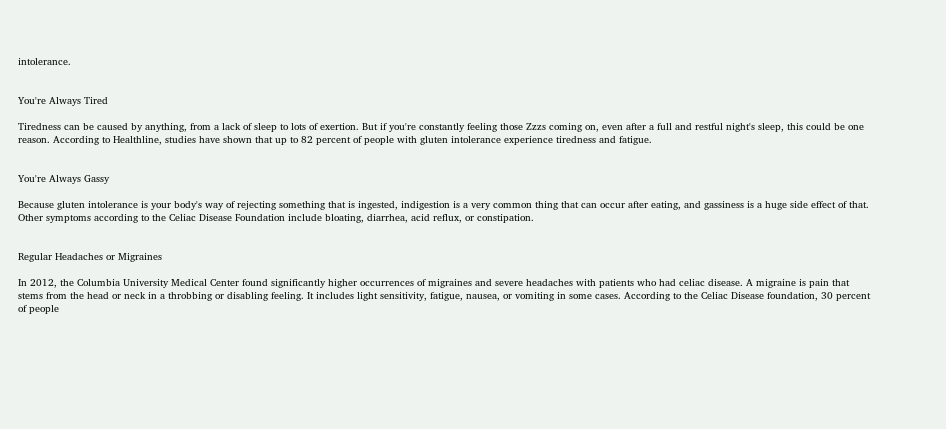intolerance.


You're Always Tired

Tiredness can be caused by anything, from a lack of sleep to lots of exertion. But if you're constantly feeling those Zzzs coming on, even after a full and restful night's sleep, this could be one reason. According to Healthline, studies have shown that up to 82 percent of people with gluten intolerance experience tiredness and fatigue.


You're Always Gassy

Because gluten intolerance is your body's way of rejecting something that is ingested, indigestion is a very common thing that can occur after eating, and gassiness is a huge side effect of that. Other symptoms according to the Celiac Disease Foundation include bloating, diarrhea, acid reflux, or constipation.


Regular Headaches or Migraines

In 2012, the Columbia University Medical Center found significantly higher occurrences of migraines and severe headaches with patients who had celiac disease. A migraine is pain that stems from the head or neck in a throbbing or disabling feeling. It includes light sensitivity, fatigue, nausea, or vomiting in some cases. According to the Celiac Disease foundation, 30 percent of people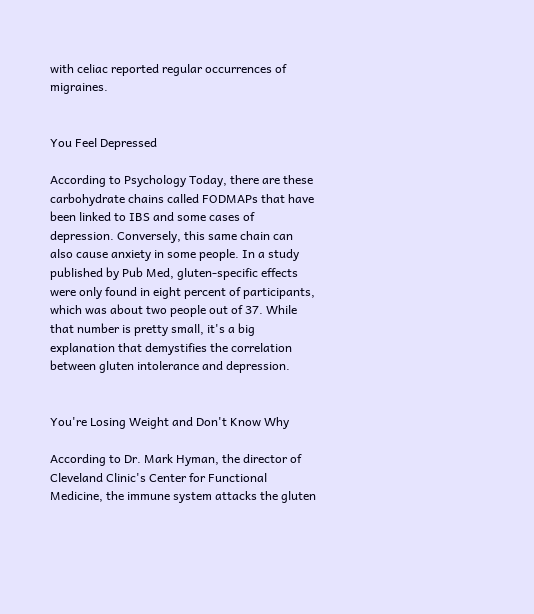with celiac reported regular occurrences of migraines.


You Feel Depressed

According to Psychology Today, there are these carbohydrate chains called FODMAPs that have been linked to IBS and some cases of depression. Conversely, this same chain can also cause anxiety in some people. In a study published by Pub Med, gluten-specific effects were only found in eight percent of participants, which was about two people out of 37. While that number is pretty small, it's a big explanation that demystifies the correlation between gluten intolerance and depression.


You're Losing Weight and Don't Know Why

According to Dr. Mark Hyman, the director of Cleveland Clinic's Center for Functional Medicine, the immune system attacks the gluten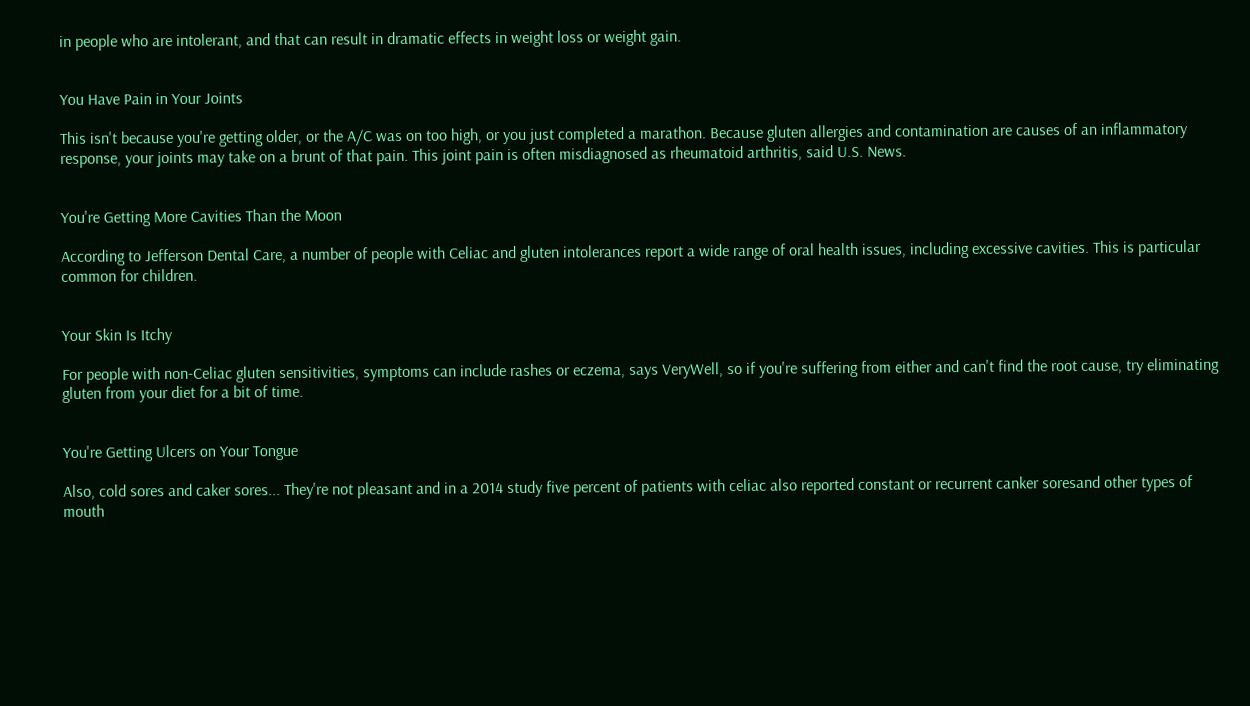in people who are intolerant, and that can result in dramatic effects in weight loss or weight gain.


You Have Pain in Your Joints

This isn't because you're getting older, or the A/C was on too high, or you just completed a marathon. Because gluten allergies and contamination are causes of an inflammatory response, your joints may take on a brunt of that pain. This joint pain is often misdiagnosed as rheumatoid arthritis, said U.S. News.


You're Getting More Cavities Than the Moon

According to Jefferson Dental Care, a number of people with Celiac and gluten intolerances report a wide range of oral health issues, including excessive cavities. This is particular common for children.


Your Skin Is Itchy

For people with non-Celiac gluten sensitivities, symptoms can include rashes or eczema, says VeryWell, so if you're suffering from either and can't find the root cause, try eliminating gluten from your diet for a bit of time.


You're Getting Ulcers on Your Tongue

Also, cold sores and caker sores... They're not pleasant and in a 2014 study five percent of patients with celiac also reported constant or recurrent canker soresand other types of mouth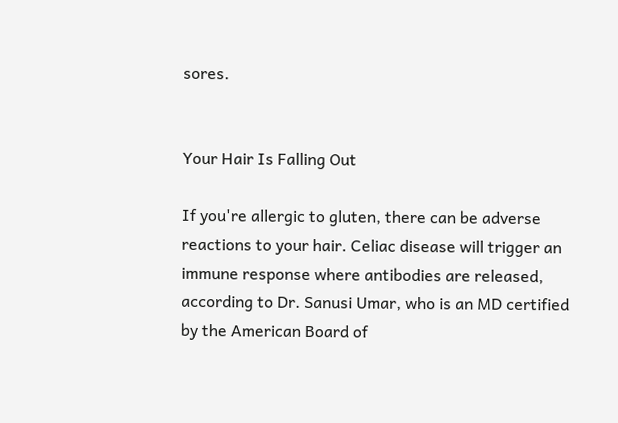sores.


Your Hair Is Falling Out

If you're allergic to gluten, there can be adverse reactions to your hair. Celiac disease will trigger an immune response where antibodies are released, according to Dr. Sanusi Umar, who is an MD certified by the American Board of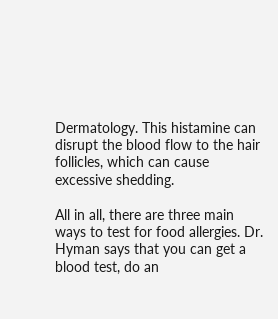Dermatology. This histamine can disrupt the blood flow to the hair follicles, which can cause excessive shedding.

All in all, there are three main ways to test for food allergies. Dr. Hyman says that you can get a blood test, do an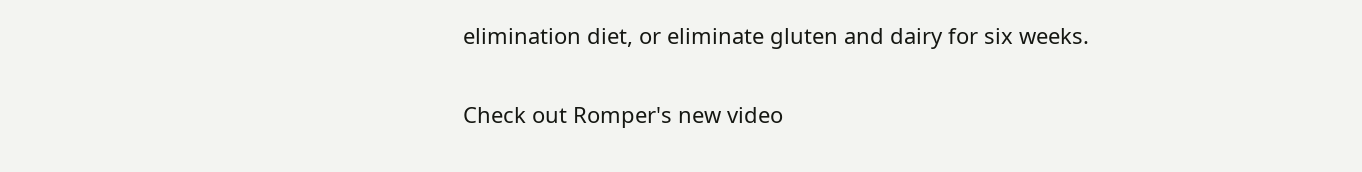elimination diet, or eliminate gluten and dairy for six weeks.

Check out Romper's new video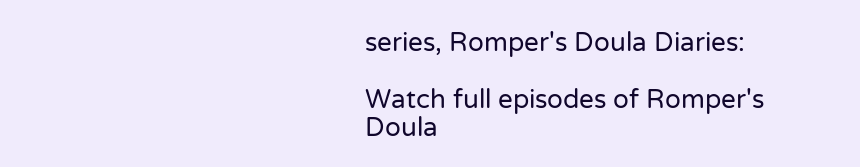series, Romper's Doula Diaries:

Watch full episodes of Romper's Doula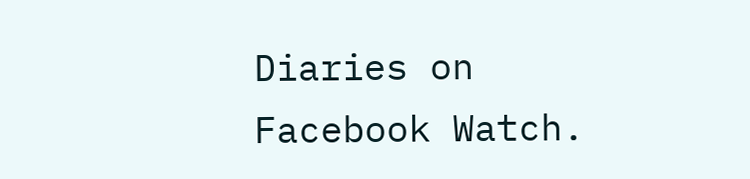Diaries on Facebook Watch.